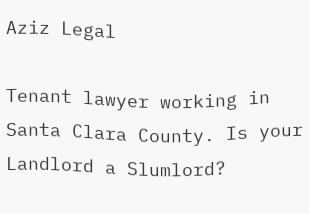Aziz Legal

Tenant lawyer working in Santa Clara County. Is your Landlord a Slumlord?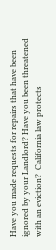Have you made requests for repairs that have been ignored by your Landlord? Have you been threatened with an eviction?  California law protects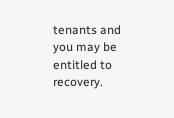tenants and you may be entitled to recovery.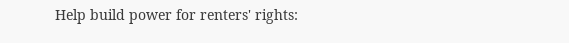Help build power for renters' rights: